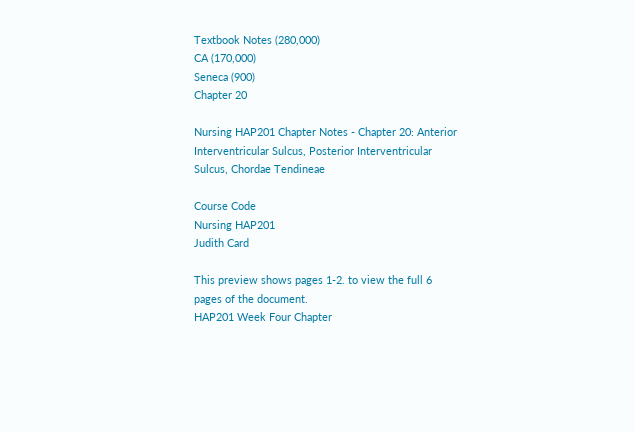Textbook Notes (280,000)
CA (170,000)
Seneca (900)
Chapter 20

Nursing HAP201 Chapter Notes - Chapter 20: Anterior Interventricular Sulcus, Posterior Interventricular Sulcus, Chordae Tendineae

Course Code
Nursing HAP201
Judith Card

This preview shows pages 1-2. to view the full 6 pages of the document.
HAP201 Week Four Chapter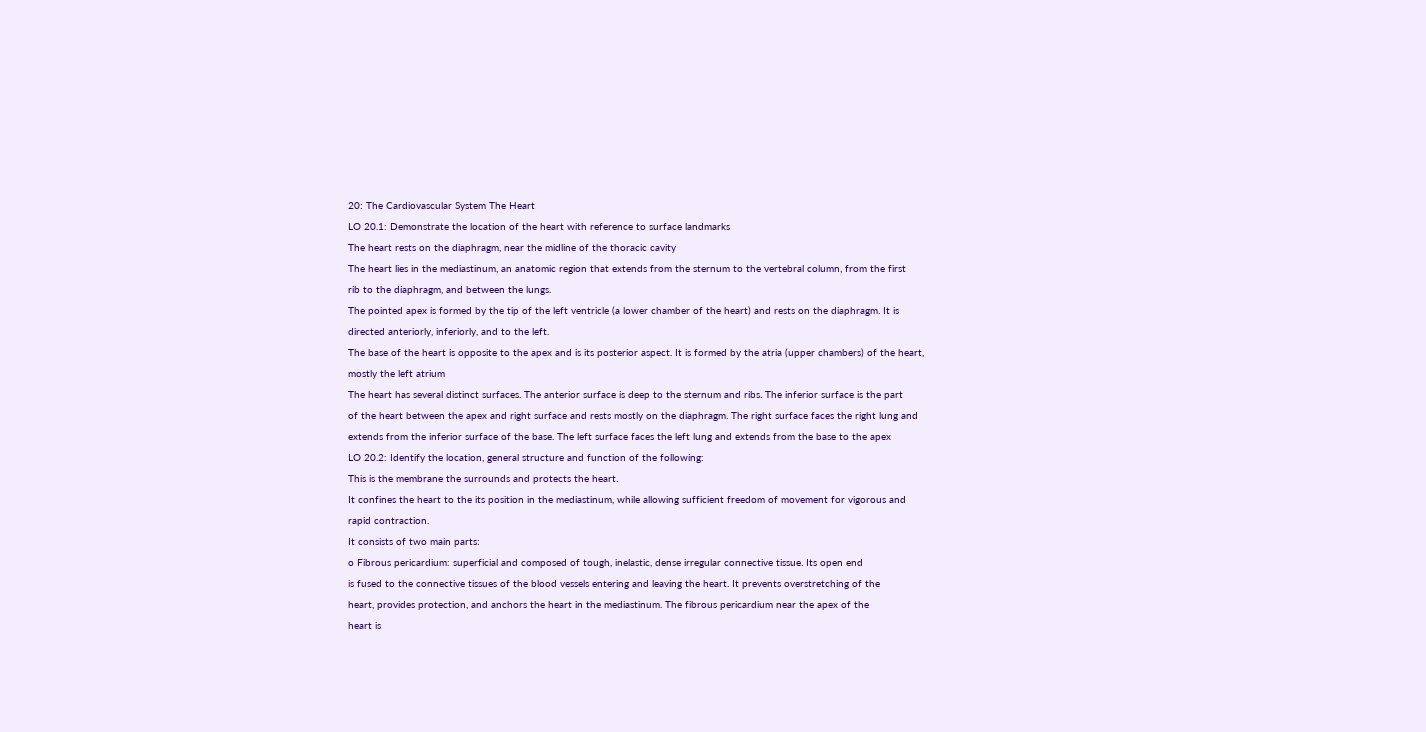20: The Cardiovascular System The Heart
LO 20.1: Demonstrate the location of the heart with reference to surface landmarks
The heart rests on the diaphragm, near the midline of the thoracic cavity
The heart lies in the mediastinum, an anatomic region that extends from the sternum to the vertebral column, from the first
rib to the diaphragm, and between the lungs.
The pointed apex is formed by the tip of the left ventricle (a lower chamber of the heart) and rests on the diaphragm. It is
directed anteriorly, inferiorly, and to the left.
The base of the heart is opposite to the apex and is its posterior aspect. It is formed by the atria (upper chambers) of the heart,
mostly the left atrium
The heart has several distinct surfaces. The anterior surface is deep to the sternum and ribs. The inferior surface is the part
of the heart between the apex and right surface and rests mostly on the diaphragm. The right surface faces the right lung and
extends from the inferior surface of the base. The left surface faces the left lung and extends from the base to the apex
LO 20.2: Identify the location, general structure and function of the following:
This is the membrane the surrounds and protects the heart.
It confines the heart to the its position in the mediastinum, while allowing sufficient freedom of movement for vigorous and
rapid contraction.
It consists of two main parts:
o Fibrous pericardium: superficial and composed of tough, inelastic, dense irregular connective tissue. Its open end
is fused to the connective tissues of the blood vessels entering and leaving the heart. It prevents overstretching of the
heart, provides protection, and anchors the heart in the mediastinum. The fibrous pericardium near the apex of the
heart is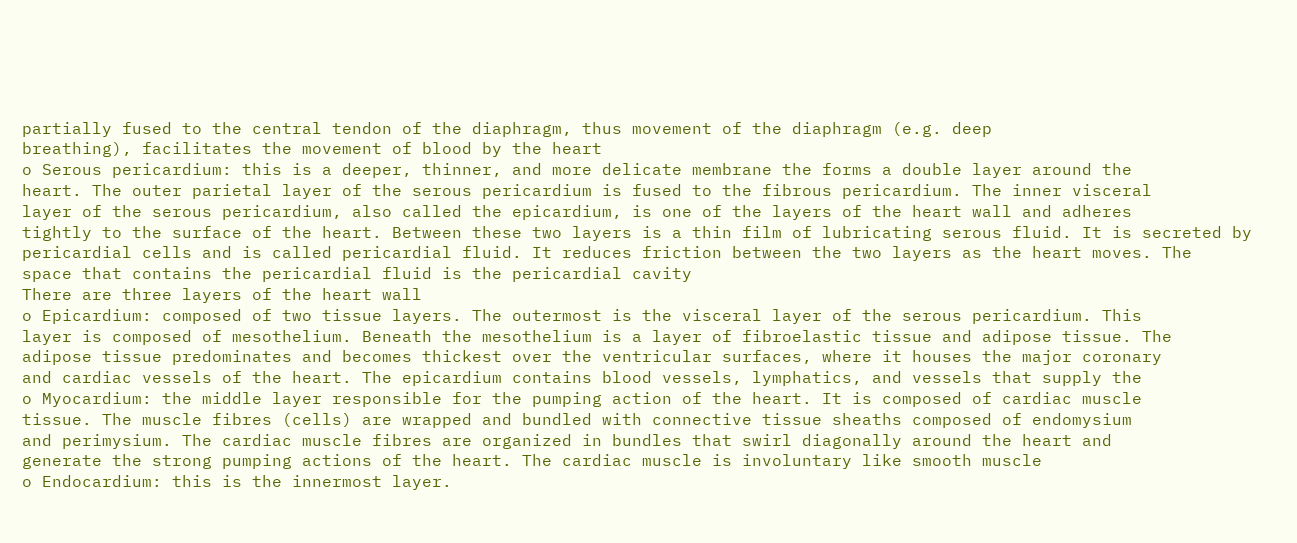partially fused to the central tendon of the diaphragm, thus movement of the diaphragm (e.g. deep
breathing), facilitates the movement of blood by the heart
o Serous pericardium: this is a deeper, thinner, and more delicate membrane the forms a double layer around the
heart. The outer parietal layer of the serous pericardium is fused to the fibrous pericardium. The inner visceral
layer of the serous pericardium, also called the epicardium, is one of the layers of the heart wall and adheres
tightly to the surface of the heart. Between these two layers is a thin film of lubricating serous fluid. It is secreted by
pericardial cells and is called pericardial fluid. It reduces friction between the two layers as the heart moves. The
space that contains the pericardial fluid is the pericardial cavity
There are three layers of the heart wall
o Epicardium: composed of two tissue layers. The outermost is the visceral layer of the serous pericardium. This
layer is composed of mesothelium. Beneath the mesothelium is a layer of fibroelastic tissue and adipose tissue. The
adipose tissue predominates and becomes thickest over the ventricular surfaces, where it houses the major coronary
and cardiac vessels of the heart. The epicardium contains blood vessels, lymphatics, and vessels that supply the
o Myocardium: the middle layer responsible for the pumping action of the heart. It is composed of cardiac muscle
tissue. The muscle fibres (cells) are wrapped and bundled with connective tissue sheaths composed of endomysium
and perimysium. The cardiac muscle fibres are organized in bundles that swirl diagonally around the heart and
generate the strong pumping actions of the heart. The cardiac muscle is involuntary like smooth muscle
o Endocardium: this is the innermost layer.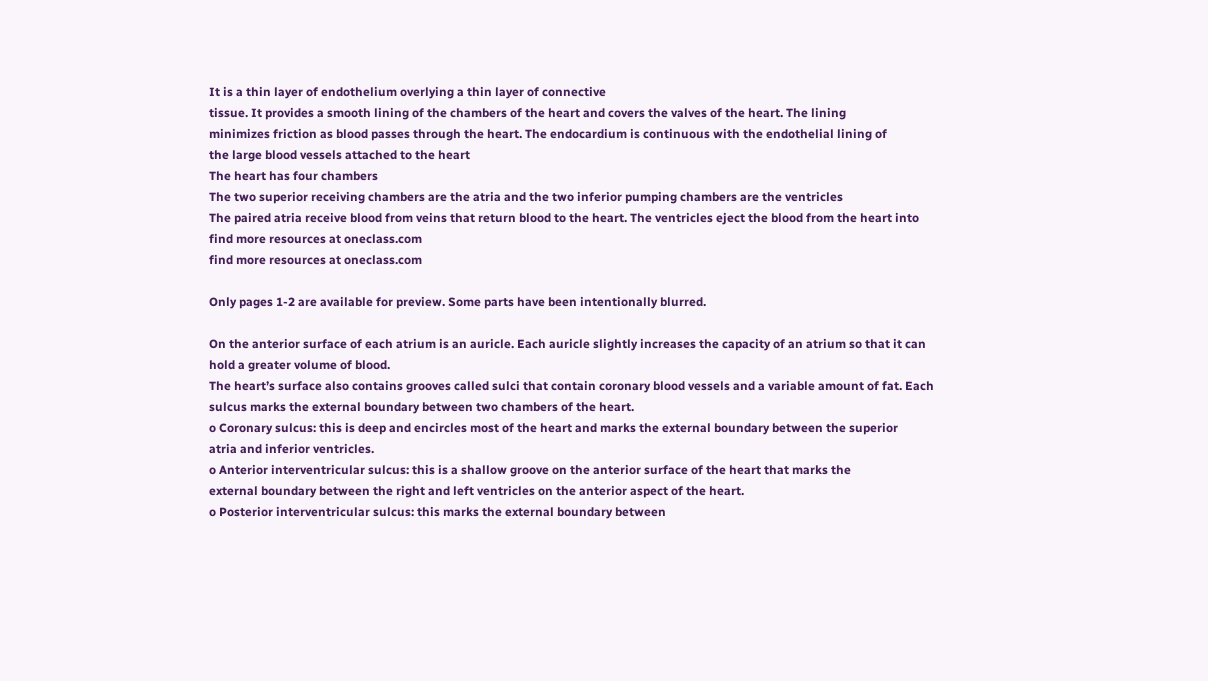It is a thin layer of endothelium overlying a thin layer of connective
tissue. It provides a smooth lining of the chambers of the heart and covers the valves of the heart. The lining
minimizes friction as blood passes through the heart. The endocardium is continuous with the endothelial lining of
the large blood vessels attached to the heart
The heart has four chambers
The two superior receiving chambers are the atria and the two inferior pumping chambers are the ventricles
The paired atria receive blood from veins that return blood to the heart. The ventricles eject the blood from the heart into
find more resources at oneclass.com
find more resources at oneclass.com

Only pages 1-2 are available for preview. Some parts have been intentionally blurred.

On the anterior surface of each atrium is an auricle. Each auricle slightly increases the capacity of an atrium so that it can
hold a greater volume of blood.
The heart’s surface also contains grooves called sulci that contain coronary blood vessels and a variable amount of fat. Each
sulcus marks the external boundary between two chambers of the heart.
o Coronary sulcus: this is deep and encircles most of the heart and marks the external boundary between the superior
atria and inferior ventricles.
o Anterior interventricular sulcus: this is a shallow groove on the anterior surface of the heart that marks the
external boundary between the right and left ventricles on the anterior aspect of the heart.
o Posterior interventricular sulcus: this marks the external boundary between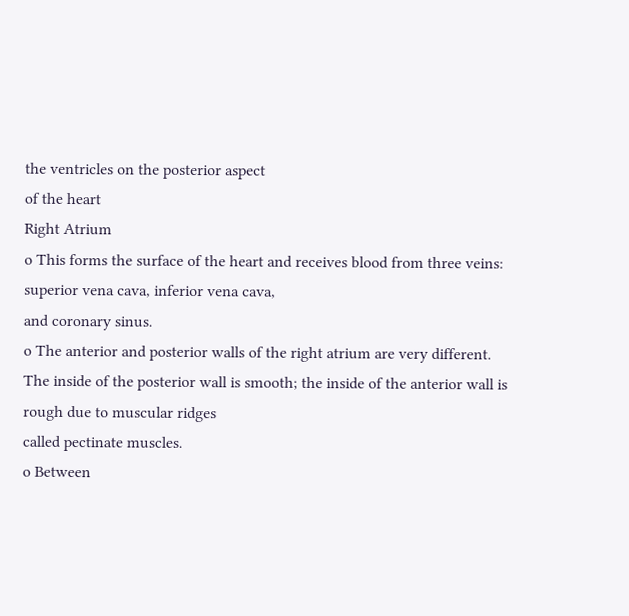the ventricles on the posterior aspect
of the heart
Right Atrium
o This forms the surface of the heart and receives blood from three veins: superior vena cava, inferior vena cava,
and coronary sinus.
o The anterior and posterior walls of the right atrium are very different.
The inside of the posterior wall is smooth; the inside of the anterior wall is rough due to muscular ridges
called pectinate muscles.
o Between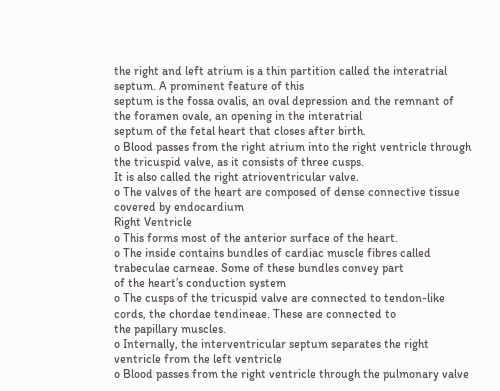the right and left atrium is a thin partition called the interatrial septum. A prominent feature of this
septum is the fossa ovalis, an oval depression and the remnant of the foramen ovale, an opening in the interatrial
septum of the fetal heart that closes after birth.
o Blood passes from the right atrium into the right ventricle through the tricuspid valve, as it consists of three cusps.
It is also called the right atrioventricular valve.
o The valves of the heart are composed of dense connective tissue covered by endocardium
Right Ventricle
o This forms most of the anterior surface of the heart.
o The inside contains bundles of cardiac muscle fibres called trabeculae carneae. Some of these bundles convey part
of the heart’s conduction system
o The cusps of the tricuspid valve are connected to tendon-like cords, the chordae tendineae. These are connected to
the papillary muscles.
o Internally, the interventricular septum separates the right ventricle from the left ventricle
o Blood passes from the right ventricle through the pulmonary valve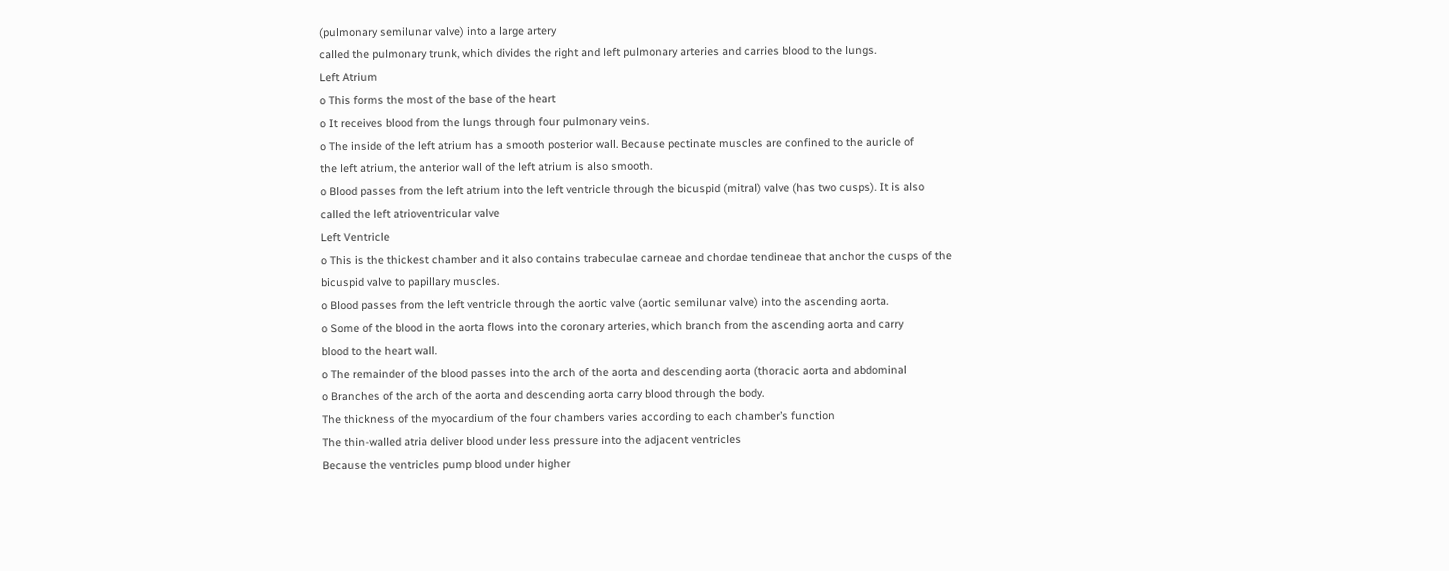(pulmonary semilunar valve) into a large artery
called the pulmonary trunk, which divides the right and left pulmonary arteries and carries blood to the lungs.
Left Atrium
o This forms the most of the base of the heart
o It receives blood from the lungs through four pulmonary veins.
o The inside of the left atrium has a smooth posterior wall. Because pectinate muscles are confined to the auricle of
the left atrium, the anterior wall of the left atrium is also smooth.
o Blood passes from the left atrium into the left ventricle through the bicuspid (mitral) valve (has two cusps). It is also
called the left atrioventricular valve
Left Ventricle
o This is the thickest chamber and it also contains trabeculae carneae and chordae tendineae that anchor the cusps of the
bicuspid valve to papillary muscles.
o Blood passes from the left ventricle through the aortic valve (aortic semilunar valve) into the ascending aorta.
o Some of the blood in the aorta flows into the coronary arteries, which branch from the ascending aorta and carry
blood to the heart wall.
o The remainder of the blood passes into the arch of the aorta and descending aorta (thoracic aorta and abdominal
o Branches of the arch of the aorta and descending aorta carry blood through the body.
The thickness of the myocardium of the four chambers varies according to each chamber’s function
The thin-walled atria deliver blood under less pressure into the adjacent ventricles
Because the ventricles pump blood under higher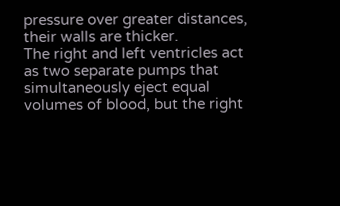pressure over greater distances, their walls are thicker.
The right and left ventricles act as two separate pumps that simultaneously eject equal volumes of blood, but the right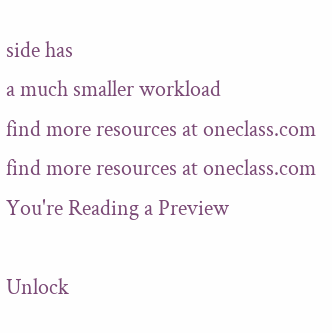side has
a much smaller workload
find more resources at oneclass.com
find more resources at oneclass.com
You're Reading a Preview

Unlock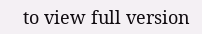to view full version